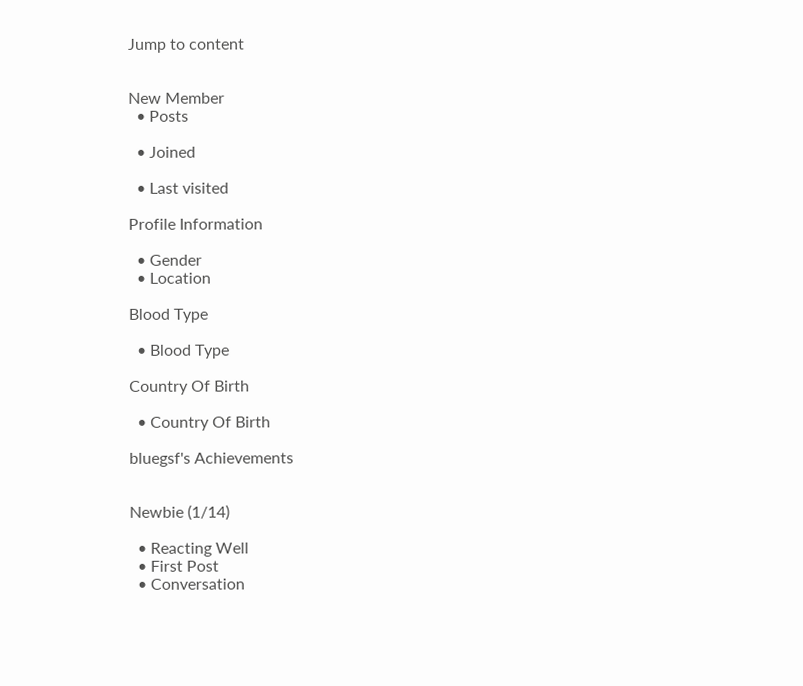Jump to content


New Member
  • Posts

  • Joined

  • Last visited

Profile Information

  • Gender
  • Location

Blood Type

  • Blood Type

Country Of Birth

  • Country Of Birth

bluegsf's Achievements


Newbie (1/14)

  • Reacting Well
  • First Post
  • Conversation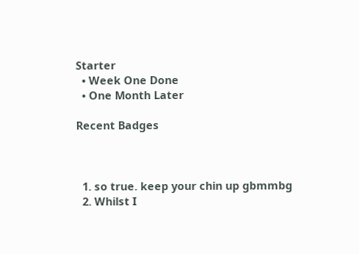Starter
  • Week One Done
  • One Month Later

Recent Badges



  1. so true. keep your chin up gbmmbg
  2. Whilst I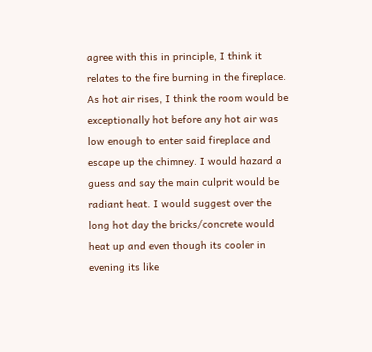agree with this in principle, I think it relates to the fire burning in the fireplace. As hot air rises, I think the room would be exceptionally hot before any hot air was low enough to enter said fireplace and escape up the chimney. I would hazard a guess and say the main culprit would be radiant heat. I would suggest over the long hot day the bricks/concrete would heat up and even though its cooler in evening its like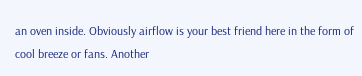an oven inside. Obviously airflow is your best friend here in the form of cool breeze or fans. Another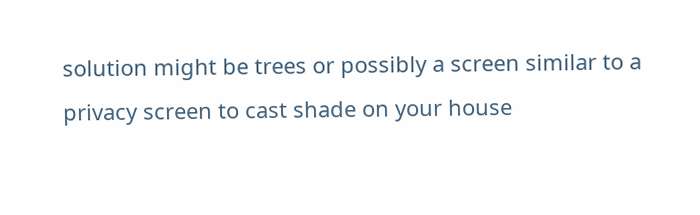solution might be trees or possibly a screen similar to a privacy screen to cast shade on your house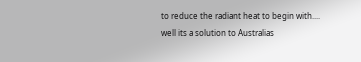to reduce the radiant heat to begin with.... well its a solution to Australias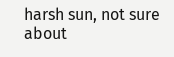harsh sun, not sure about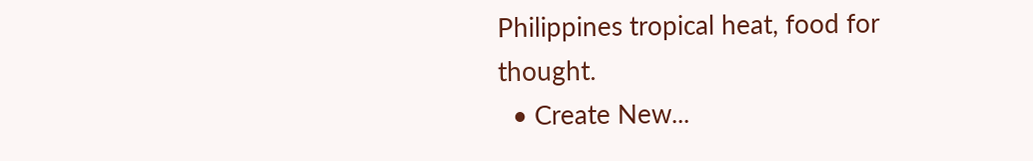Philippines tropical heat, food for thought.
  • Create New...